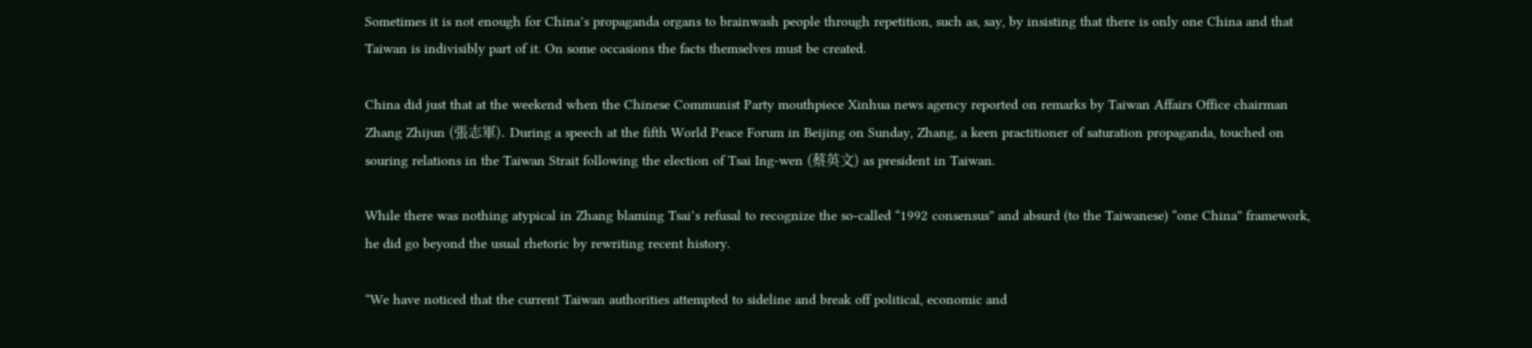Sometimes it is not enough for China’s propaganda organs to brainwash people through repetition, such as, say, by insisting that there is only one China and that Taiwan is indivisibly part of it. On some occasions the facts themselves must be created.

China did just that at the weekend when the Chinese Communist Party mouthpiece Xinhua news agency reported on remarks by Taiwan Affairs Office chairman Zhang Zhijun (張志軍). During a speech at the fifth World Peace Forum in Beijing on Sunday, Zhang, a keen practitioner of saturation propaganda, touched on souring relations in the Taiwan Strait following the election of Tsai Ing-wen (蔡英文) as president in Taiwan.

While there was nothing atypical in Zhang blaming Tsai’s refusal to recognize the so-called “1992 consensus” and absurd (to the Taiwanese) “one China” framework, he did go beyond the usual rhetoric by rewriting recent history.

“We have noticed that the current Taiwan authorities attempted to sideline and break off political, economic and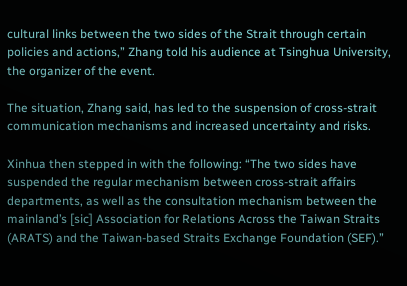cultural links between the two sides of the Strait through certain policies and actions,” Zhang told his audience at Tsinghua University, the organizer of the event.

The situation, Zhang said, has led to the suspension of cross-strait communication mechanisms and increased uncertainty and risks.

Xinhua then stepped in with the following: “The two sides have suspended the regular mechanism between cross-strait affairs departments, as well as the consultation mechanism between the mainland’s [sic] Association for Relations Across the Taiwan Straits (ARATS) and the Taiwan-based Straits Exchange Foundation (SEF).”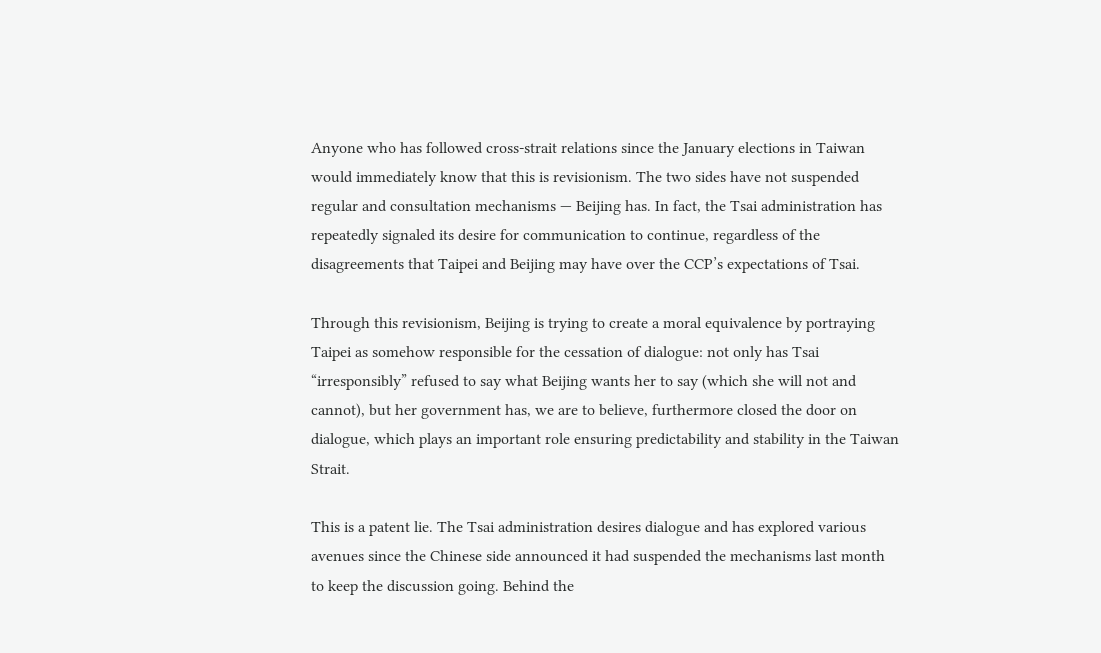Anyone who has followed cross-strait relations since the January elections in Taiwan would immediately know that this is revisionism. The two sides have not suspended regular and consultation mechanisms — Beijing has. In fact, the Tsai administration has repeatedly signaled its desire for communication to continue, regardless of the disagreements that Taipei and Beijing may have over the CCP’s expectations of Tsai.

Through this revisionism, Beijing is trying to create a moral equivalence by portraying Taipei as somehow responsible for the cessation of dialogue: not only has Tsai “irresponsibly” refused to say what Beijing wants her to say (which she will not and cannot), but her government has, we are to believe, furthermore closed the door on dialogue, which plays an important role ensuring predictability and stability in the Taiwan Strait.

This is a patent lie. The Tsai administration desires dialogue and has explored various avenues since the Chinese side announced it had suspended the mechanisms last month to keep the discussion going. Behind the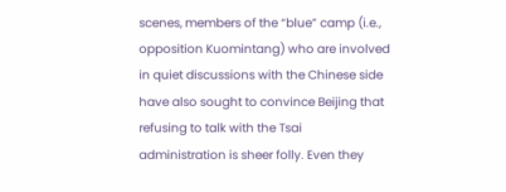scenes, members of the “blue” camp (i.e., opposition Kuomintang) who are involved in quiet discussions with the Chinese side have also sought to convince Beijing that refusing to talk with the Tsai administration is sheer folly. Even they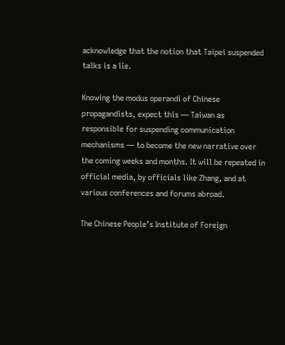acknowledge that the notion that Taipei suspended talks is a lie.

Knowing the modus operandi of Chinese propagandists, expect this — Taiwan as responsible for suspending communication mechanisms — to become the new narrative over the coming weeks and months. It will be repeated in official media, by officials like Zhang, and at various conferences and forums abroad.

The Chinese People’s Institute of Foreign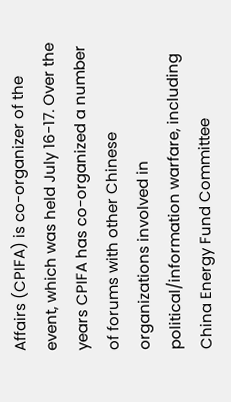Affairs (CPIFA) is co-organizer of the event, which was held July 16-17. Over the years CPIFA has co-organized a number of forums with other Chinese organizations involved in political/information warfare, including China Energy Fund Committee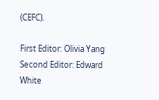(CEFC).

First Editor: Olivia Yang
Second Editor: Edward White